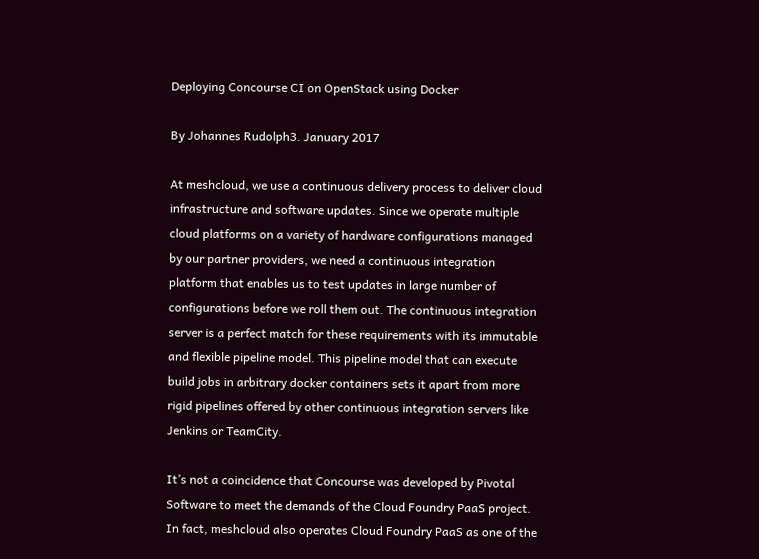Deploying Concourse CI on OpenStack using Docker

By Johannes Rudolph3. January 2017

At meshcloud, we use a continuous delivery process to deliver cloud infrastructure and software updates. Since we operate multiple cloud platforms on a variety of hardware configurations managed by our partner providers, we need a continuous integration platform that enables us to test updates in large number of configurations before we roll them out. The continuous integration server is a perfect match for these requirements with its immutable and flexible pipeline model. This pipeline model that can execute build jobs in arbitrary docker containers sets it apart from more rigid pipelines offered by other continuous integration servers like Jenkins or TeamCity.

It’s not a coincidence that Concourse was developed by Pivotal Software to meet the demands of the Cloud Foundry PaaS project. In fact, meshcloud also operates Cloud Foundry PaaS as one of the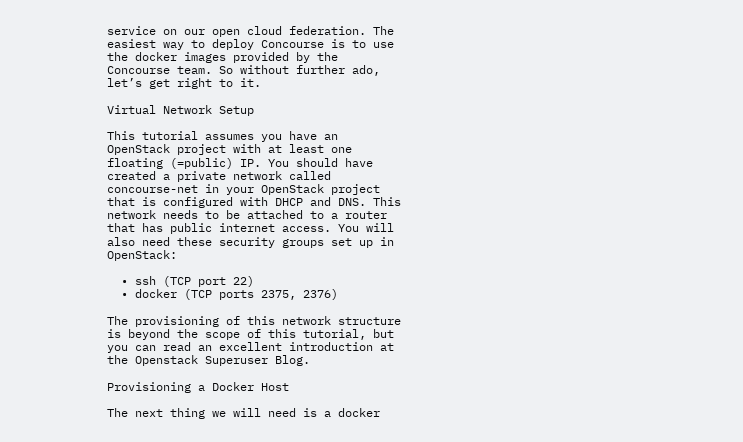service on our open cloud federation. The easiest way to deploy Concourse is to use the docker images provided by the Concourse team. So without further ado, let’s get right to it.

Virtual Network Setup

This tutorial assumes you have an OpenStack project with at least one floating (=public) IP. You should have created a private network called concourse-net in your OpenStack project that is configured with DHCP and DNS. This network needs to be attached to a router that has public internet access. You will also need these security groups set up in OpenStack:

  • ssh (TCP port 22)
  • docker (TCP ports 2375, 2376)

The provisioning of this network structure is beyond the scope of this tutorial, but you can read an excellent introduction at the Openstack Superuser Blog.

Provisioning a Docker Host

The next thing we will need is a docker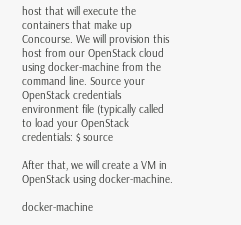host that will execute the containers that make up Concourse. We will provision this host from our OpenStack cloud using docker-machine from the command line. Source your OpenStack credentials environment file (typically called to load your OpenStack credentials: $ source

After that, we will create a VM in OpenStack using docker-machine.

docker-machine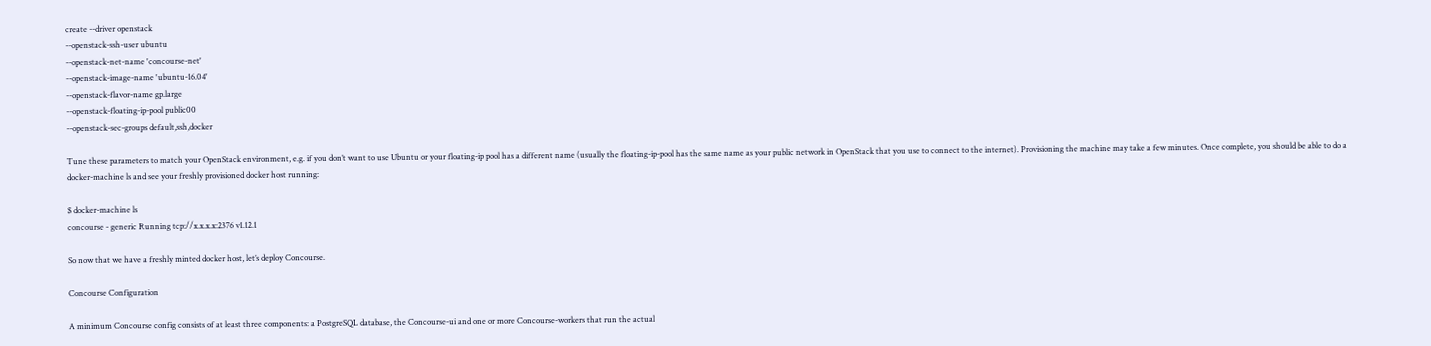create --driver openstack
--openstack-ssh-user ubuntu
--openstack-net-name 'concourse-net'
--openstack-image-name 'ubuntu-16.04'
--openstack-flavor-name gp.large
--openstack-floating-ip-pool public00
--openstack-sec-groups default,ssh,docker

Tune these parameters to match your OpenStack environment, e.g. if you don’t want to use Ubuntu or your floating-ip pool has a different name (usually the floating-ip-pool has the same name as your public network in OpenStack that you use to connect to the internet). Provisioning the machine may take a few minutes. Once complete, you should be able to do a docker-machine ls and see your freshly provisioned docker host running:

$ docker-machine ls
concourse - generic Running tcp://x.x.x.x:2376 v1.12.1

So now that we have a freshly minted docker host, let’s deploy Concourse.

Concourse Configuration

A minimum Concourse config consists of at least three components: a PostgreSQL database, the Concourse-ui and one or more Concourse-workers that run the actual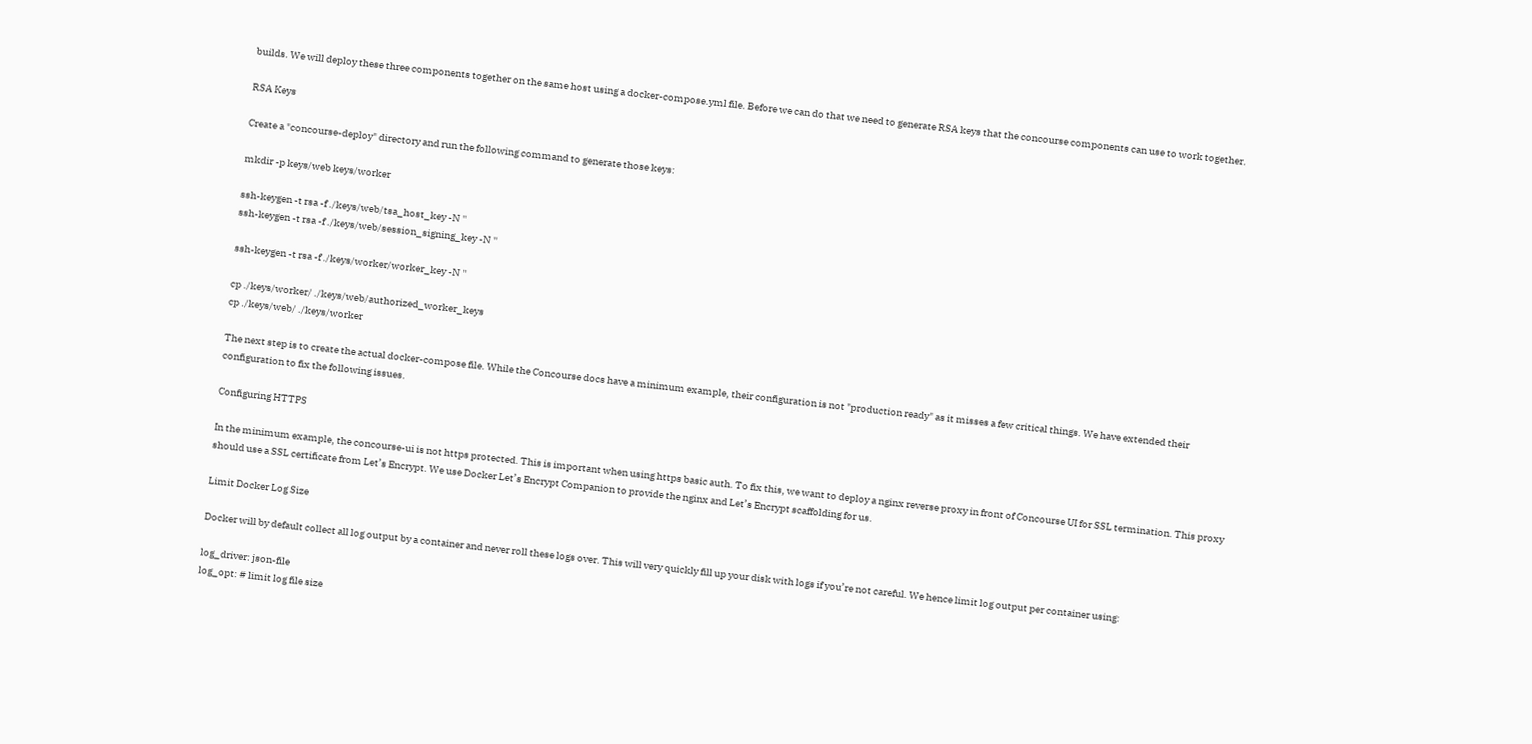builds. We will deploy these three components together on the same host using a docker-compose.yml file. Before we can do that we need to generate RSA keys that the concourse components can use to work together.

RSA Keys

Create a "concourse-deploy" directory and run the following command to generate those keys:

mkdir -p keys/web keys/worker

ssh-keygen -t rsa -f ./keys/web/tsa_host_key -N ''
ssh-keygen -t rsa -f ./keys/web/session_signing_key -N ''

ssh-keygen -t rsa -f ./keys/worker/worker_key -N ''

cp ./keys/worker/ ./keys/web/authorized_worker_keys
cp ./keys/web/ ./keys/worker

The next step is to create the actual docker-compose file. While the Concourse docs have a minimum example, their configuration is not "production ready" as it misses a few critical things. We have extended their configuration to fix the following issues.

Configuring HTTPS

In the minimum example, the concourse-ui is not https protected. This is important when using https basic auth. To fix this, we want to deploy a nginx reverse proxy in front of Concourse UI for SSL termination. This proxy should use a SSL certificate from Let’s Encrypt. We use Docker Let’s Encrypt Companion to provide the nginx and Let’s Encrypt scaffolding for us.

Limit Docker Log Size

Docker will by default collect all log output by a container and never roll these logs over. This will very quickly fill up your disk with logs if you’re not careful. We hence limit log output per container using:

log_driver: json-file
log_opt: # limit log file size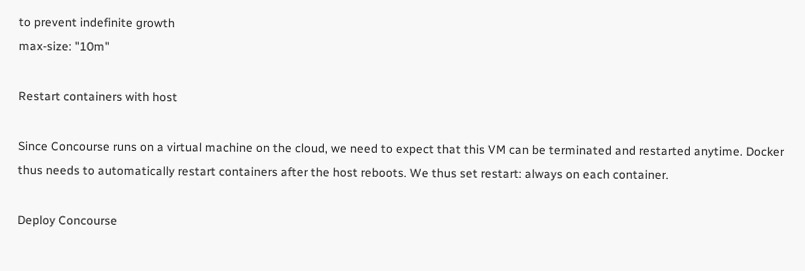to prevent indefinite growth
max-size: "10m"

Restart containers with host

Since Concourse runs on a virtual machine on the cloud, we need to expect that this VM can be terminated and restarted anytime. Docker thus needs to automatically restart containers after the host reboots. We thus set restart: always on each container.

Deploy Concourse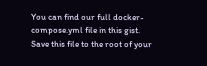You can find our full docker-compose.yml file in this gist. Save this file to the root of your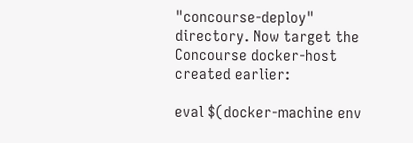"concourse-deploy" directory. Now target the Concourse docker-host created earlier:

eval $(docker-machine env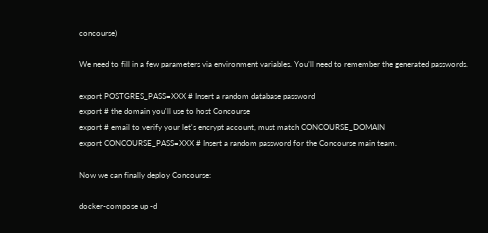concourse)

We need to fill in a few parameters via environment variables. You’ll need to remember the generated passwords.

export POSTGRES_PASS=XXX # Insert a random database password
export # the domain you'll use to host Concourse
export # email to verify your let's encrypt account, must match CONCOURSE_DOMAIN
export CONCOURSE_PASS=XXX # Insert a random password for the Concourse main team.

Now we can finally deploy Concourse:

docker-compose up -d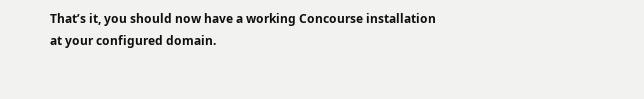That’s it, you should now have a working Concourse installation at your configured domain.